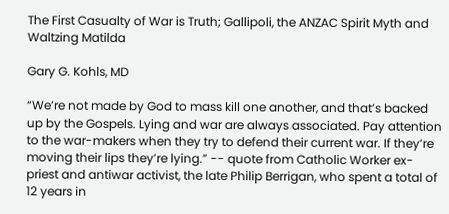The First Casualty of War is Truth; Gallipoli, the ANZAC Spirit Myth and Waltzing Matilda

Gary G. Kohls, MD

“We’re not made by God to mass kill one another, and that’s backed up by the Gospels. Lying and war are always associated. Pay attention to the war-makers when they try to defend their current war. If they’re moving their lips they’re lying.” -- quote from Catholic Worker ex-priest and antiwar activist, the late Philip Berrigan, who spent a total of 12 years in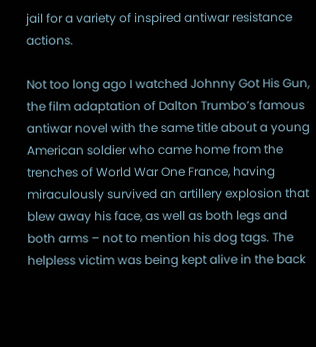jail for a variety of inspired antiwar resistance actions.

Not too long ago I watched Johnny Got His Gun, the film adaptation of Dalton Trumbo’s famous antiwar novel with the same title about a young American soldier who came home from the trenches of World War One France, having miraculously survived an artillery explosion that blew away his face, as well as both legs and both arms – not to mention his dog tags. The helpless victim was being kept alive in the back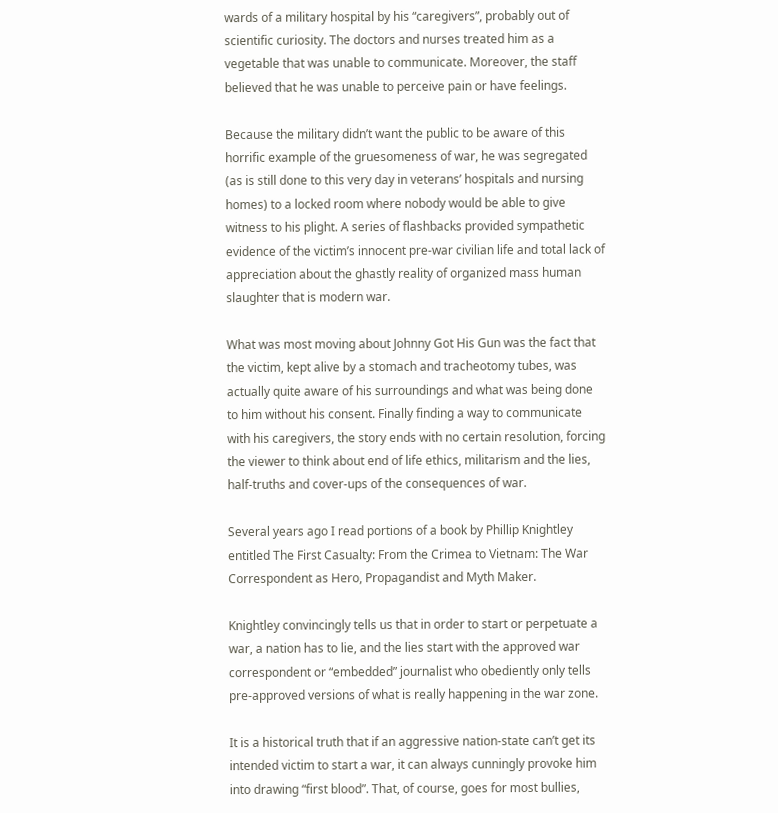wards of a military hospital by his “caregivers”, probably out of scientific curiosity. The doctors and nurses treated him as a vegetable that was unable to communicate. Moreover, the staff believed that he was unable to perceive pain or have feelings.

Because the military didn’t want the public to be aware of this horrific example of the gruesomeness of war, he was segregated (as is still done to this very day in veterans’ hospitals and nursing homes) to a locked room where nobody would be able to give witness to his plight. A series of flashbacks provided sympathetic evidence of the victim’s innocent pre-war civilian life and total lack of appreciation about the ghastly reality of organized mass human slaughter that is modern war.

What was most moving about Johnny Got His Gun was the fact that the victim, kept alive by a stomach and tracheotomy tubes, was actually quite aware of his surroundings and what was being done to him without his consent. Finally finding a way to communicate with his caregivers, the story ends with no certain resolution, forcing the viewer to think about end of life ethics, militarism and the lies, half-truths and cover-ups of the consequences of war.

Several years ago I read portions of a book by Phillip Knightley entitled The First Casualty: From the Crimea to Vietnam: The War Correspondent as Hero, Propagandist and Myth Maker.

Knightley convincingly tells us that in order to start or perpetuate a war, a nation has to lie, and the lies start with the approved war correspondent or “embedded” journalist who obediently only tells pre-approved versions of what is really happening in the war zone.

It is a historical truth that if an aggressive nation-state can’t get its intended victim to start a war, it can always cunningly provoke him into drawing “first blood”. That, of course, goes for most bullies,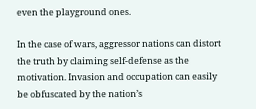even the playground ones.

In the case of wars, aggressor nations can distort the truth by claiming self-defense as the motivation. Invasion and occupation can easily be obfuscated by the nation’s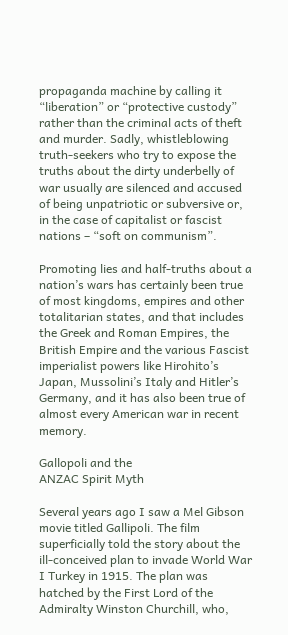propaganda machine by calling it “liberation” or “protective custody” rather than the criminal acts of theft and murder. Sadly, whistleblowing truth-seekers who try to expose the truths about the dirty underbelly of war usually are silenced and accused of being unpatriotic or subversive or, in the case of capitalist or fascist nations – “soft on communism”.

Promoting lies and half-truths about a nation’s wars has certainly been true of most kingdoms, empires and other totalitarian states, and that includes the Greek and Roman Empires, the British Empire and the various Fascist imperialist powers like Hirohito’s Japan, Mussolini’s Italy and Hitler’s Germany, and it has also been true of almost every American war in recent memory.

Gallopoli and the
ANZAC Spirit Myth

Several years ago I saw a Mel Gibson movie titled Gallipoli. The film superficially told the story about the ill-conceived plan to invade World War I Turkey in 1915. The plan was hatched by the First Lord of the Admiralty Winston Churchill, who,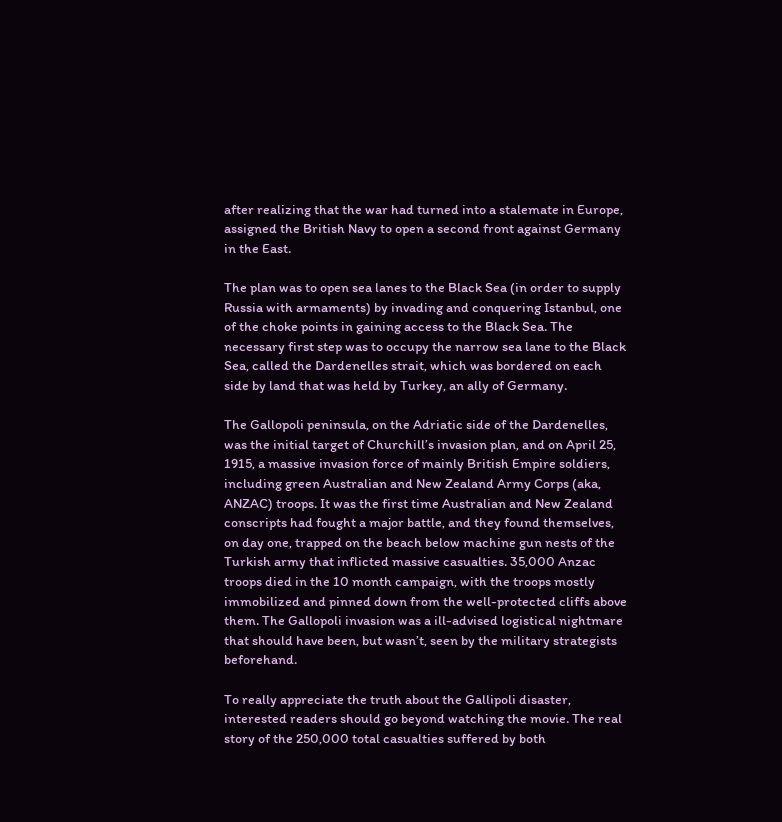after realizing that the war had turned into a stalemate in Europe, assigned the British Navy to open a second front against Germany in the East.

The plan was to open sea lanes to the Black Sea (in order to supply Russia with armaments) by invading and conquering Istanbul, one of the choke points in gaining access to the Black Sea. The necessary first step was to occupy the narrow sea lane to the Black Sea, called the Dardenelles strait, which was bordered on each side by land that was held by Turkey, an ally of Germany.

The Gallopoli peninsula, on the Adriatic side of the Dardenelles, was the initial target of Churchill’s invasion plan, and on April 25, 1915, a massive invasion force of mainly British Empire soldiers, including green Australian and New Zealand Army Corps (aka, ANZAC) troops. It was the first time Australian and New Zealand conscripts had fought a major battle, and they found themselves, on day one, trapped on the beach below machine gun nests of the Turkish army that inflicted massive casualties. 35,000 Anzac troops died in the 10 month campaign, with the troops mostly immobilized and pinned down from the well-protected cliffs above them. The Gallopoli invasion was a ill-advised logistical nightmare that should have been, but wasn’t, seen by the military strategists beforehand.

To really appreciate the truth about the Gallipoli disaster, interested readers should go beyond watching the movie. The real story of the 250,000 total casualties suffered by both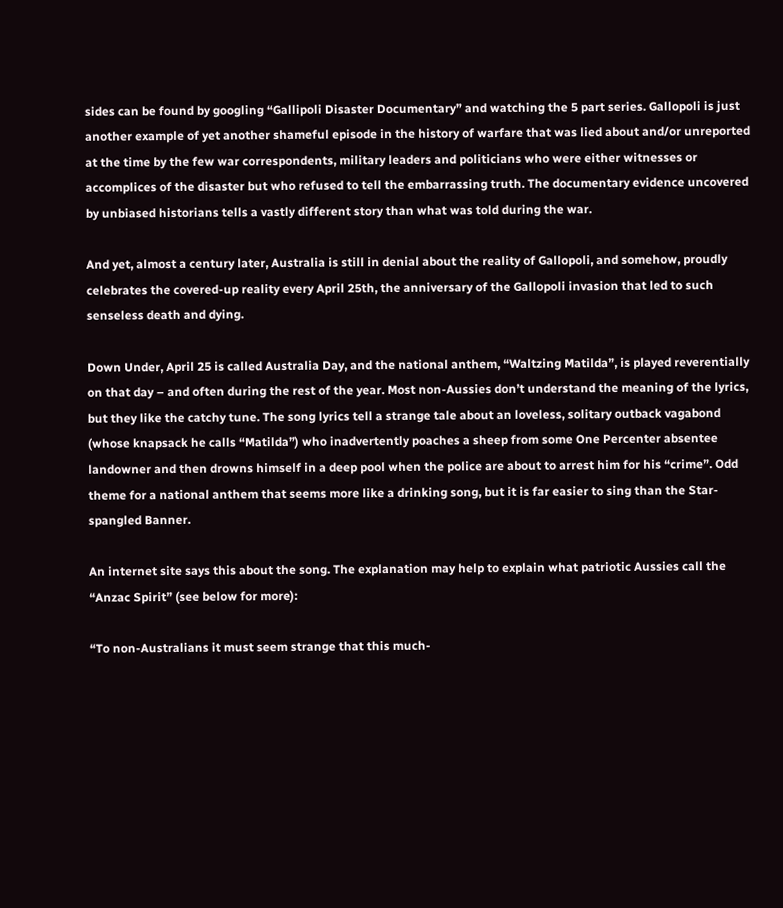sides can be found by googling “Gallipoli Disaster Documentary” and watching the 5 part series. Gallopoli is just another example of yet another shameful episode in the history of warfare that was lied about and/or unreported at the time by the few war correspondents, military leaders and politicians who were either witnesses or accomplices of the disaster but who refused to tell the embarrassing truth. The documentary evidence uncovered by unbiased historians tells a vastly different story than what was told during the war.

And yet, almost a century later, Australia is still in denial about the reality of Gallopoli, and somehow, proudly celebrates the covered-up reality every April 25th, the anniversary of the Gallopoli invasion that led to such senseless death and dying.

Down Under, April 25 is called Australia Day, and the national anthem, “Waltzing Matilda”, is played reverentially on that day – and often during the rest of the year. Most non-Aussies don’t understand the meaning of the lyrics, but they like the catchy tune. The song lyrics tell a strange tale about an loveless, solitary outback vagabond (whose knapsack he calls “Matilda”) who inadvertently poaches a sheep from some One Percenter absentee landowner and then drowns himself in a deep pool when the police are about to arrest him for his “crime”. Odd theme for a national anthem that seems more like a drinking song, but it is far easier to sing than the Star-spangled Banner.

An internet site says this about the song. The explanation may help to explain what patriotic Aussies call the “Anzac Spirit” (see below for more):

“To non-Australians it must seem strange that this much-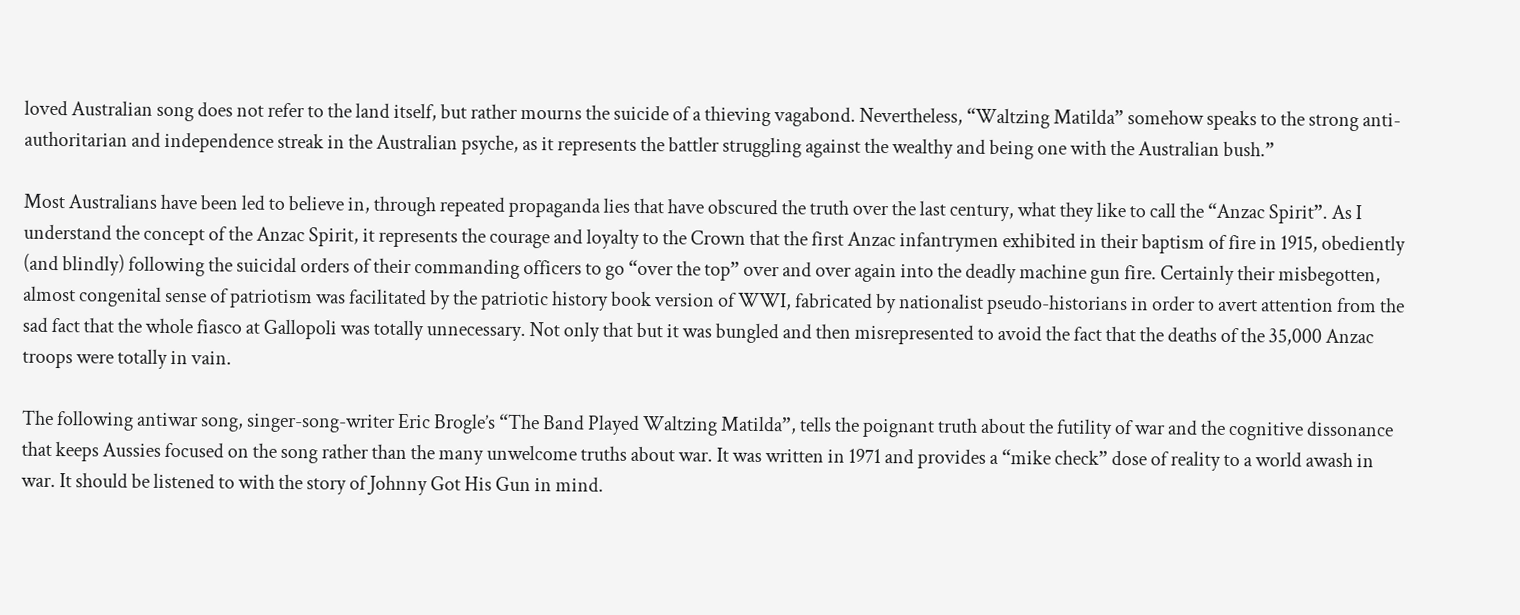loved Australian song does not refer to the land itself, but rather mourns the suicide of a thieving vagabond. Nevertheless, “Waltzing Matilda” somehow speaks to the strong anti-authoritarian and independence streak in the Australian psyche, as it represents the battler struggling against the wealthy and being one with the Australian bush.”

Most Australians have been led to believe in, through repeated propaganda lies that have obscured the truth over the last century, what they like to call the “Anzac Spirit”. As I understand the concept of the Anzac Spirit, it represents the courage and loyalty to the Crown that the first Anzac infantrymen exhibited in their baptism of fire in 1915, obediently (and blindly) following the suicidal orders of their commanding officers to go “over the top” over and over again into the deadly machine gun fire. Certainly their misbegotten, almost congenital sense of patriotism was facilitated by the patriotic history book version of WWI, fabricated by nationalist pseudo-historians in order to avert attention from the sad fact that the whole fiasco at Gallopoli was totally unnecessary. Not only that but it was bungled and then misrepresented to avoid the fact that the deaths of the 35,000 Anzac troops were totally in vain.

The following antiwar song, singer-song-writer Eric Brogle’s “The Band Played Waltzing Matilda”, tells the poignant truth about the futility of war and the cognitive dissonance that keeps Aussies focused on the song rather than the many unwelcome truths about war. It was written in 1971 and provides a “mike check” dose of reality to a world awash in war. It should be listened to with the story of Johnny Got His Gun in mind.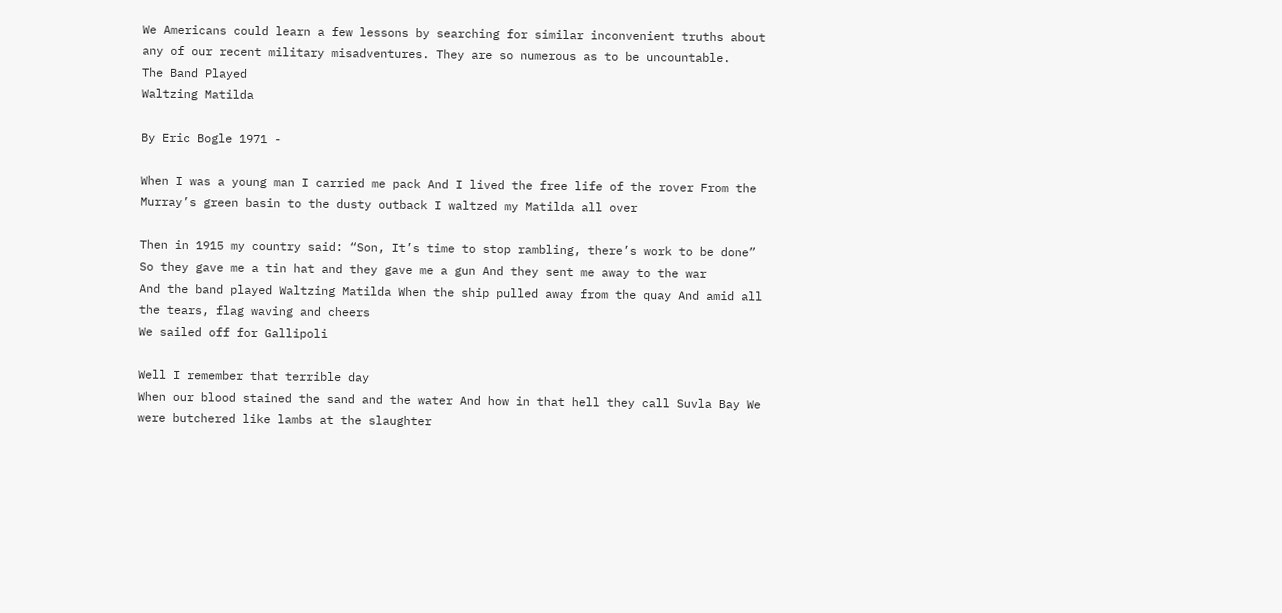We Americans could learn a few lessons by searching for similar inconvenient truths about any of our recent military misadventures. They are so numerous as to be uncountable.
The Band Played
Waltzing Matilda

By Eric Bogle 1971 -

When I was a young man I carried me pack And I lived the free life of the rover From the Murray’s green basin to the dusty outback I waltzed my Matilda all over

Then in 1915 my country said: “Son, It’s time to stop rambling, there’s work to be done”
So they gave me a tin hat and they gave me a gun And they sent me away to the war
And the band played Waltzing Matilda When the ship pulled away from the quay And amid all the tears, flag waving and cheers
We sailed off for Gallipoli

Well I remember that terrible day
When our blood stained the sand and the water And how in that hell they call Suvla Bay We were butchered like lambs at the slaughter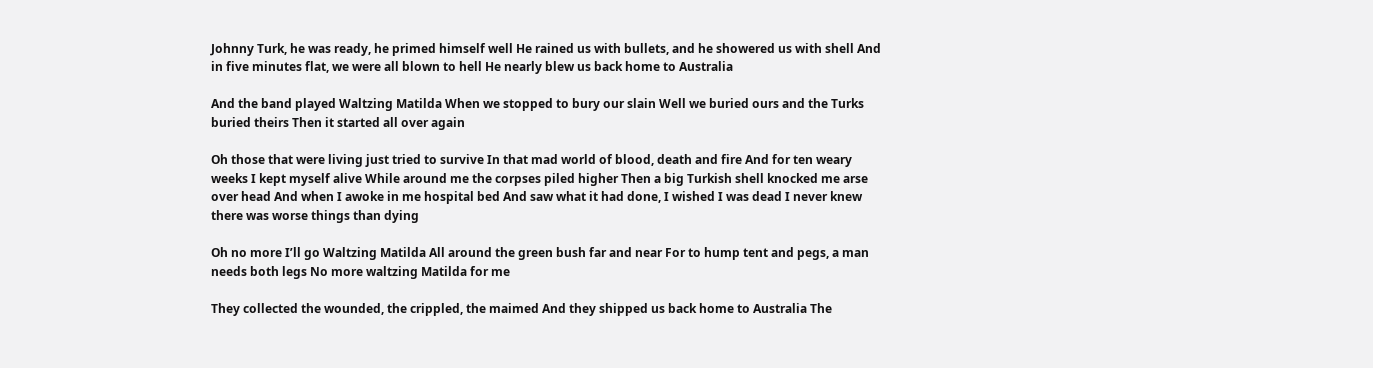Johnny Turk, he was ready, he primed himself well He rained us with bullets, and he showered us with shell And in five minutes flat, we were all blown to hell He nearly blew us back home to Australia

And the band played Waltzing Matilda When we stopped to bury our slain Well we buried ours and the Turks buried theirs Then it started all over again

Oh those that were living just tried to survive In that mad world of blood, death and fire And for ten weary weeks I kept myself alive While around me the corpses piled higher Then a big Turkish shell knocked me arse over head And when I awoke in me hospital bed And saw what it had done, I wished I was dead I never knew there was worse things than dying

Oh no more I’ll go Waltzing Matilda All around the green bush far and near For to hump tent and pegs, a man needs both legs No more waltzing Matilda for me

They collected the wounded, the crippled, the maimed And they shipped us back home to Australia The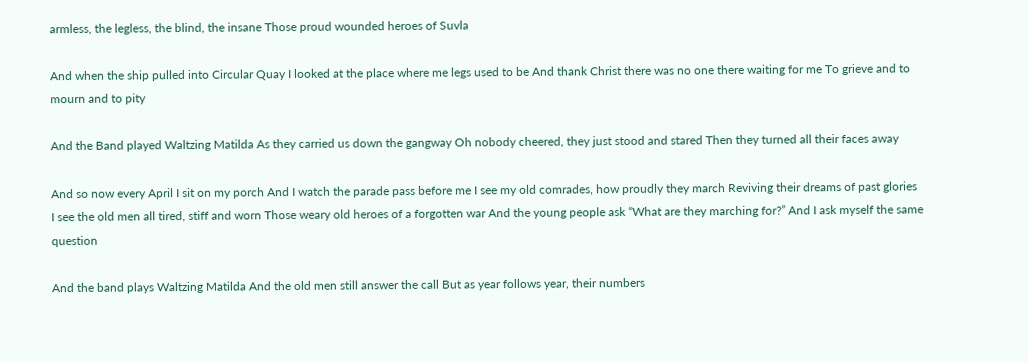armless, the legless, the blind, the insane Those proud wounded heroes of Suvla

And when the ship pulled into Circular Quay I looked at the place where me legs used to be And thank Christ there was no one there waiting for me To grieve and to mourn and to pity

And the Band played Waltzing Matilda As they carried us down the gangway Oh nobody cheered, they just stood and stared Then they turned all their faces away

And so now every April I sit on my porch And I watch the parade pass before me I see my old comrades, how proudly they march Reviving their dreams of past glories
I see the old men all tired, stiff and worn Those weary old heroes of a forgotten war And the young people ask “What are they marching for?” And I ask myself the same question

And the band plays Waltzing Matilda And the old men still answer the call But as year follows year, their numbers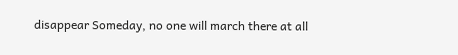disappear Someday, no one will march there at all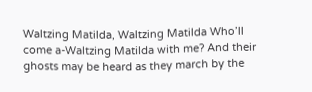Waltzing Matilda, Waltzing Matilda Who’ll come a-Waltzing Matilda with me? And their ghosts may be heard as they march by the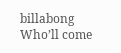billabong Who’ll come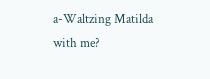a-Waltzing Matilda with me?